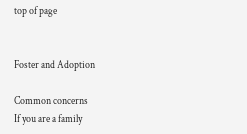top of page


Foster and Adoption

Common concerns
If you are a family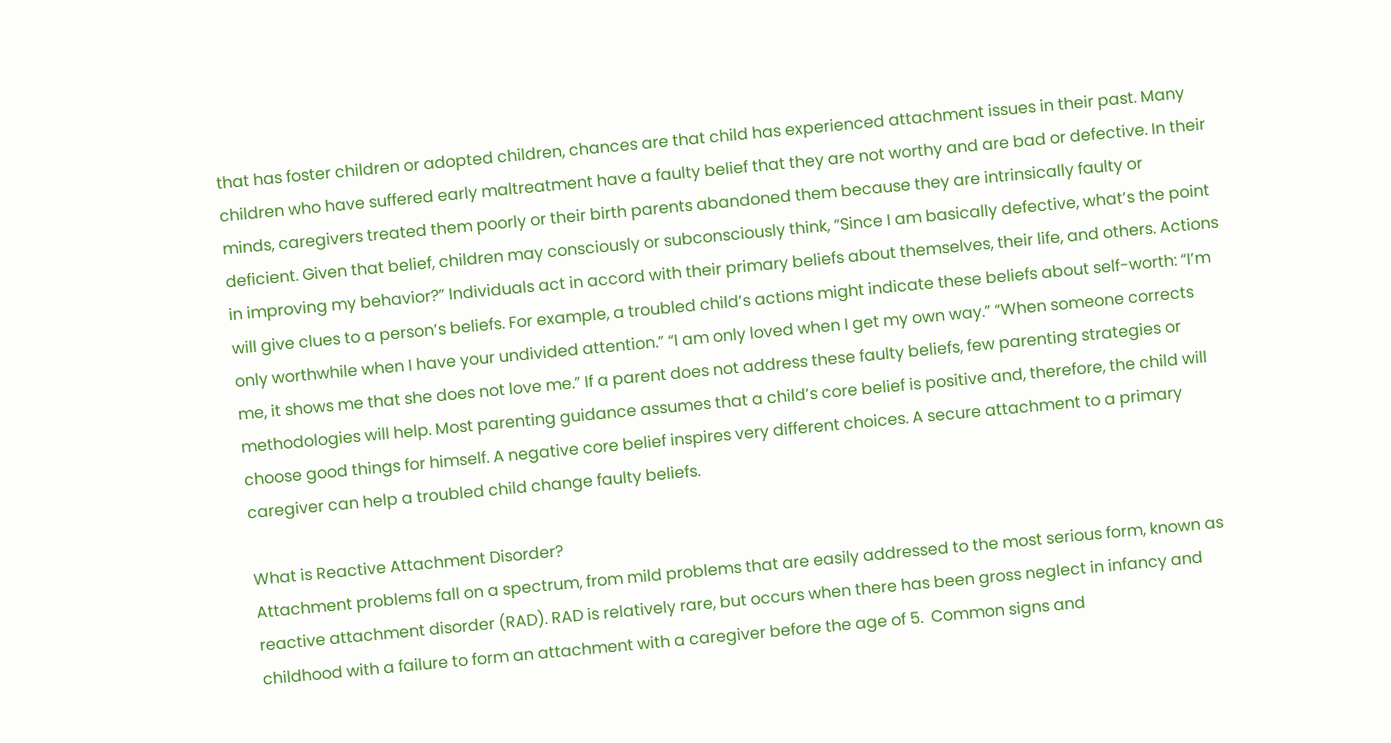that has foster children or adopted children, chances are that child has experienced attachment issues in their past. Many children who have suffered early maltreatment have a faulty belief that they are not worthy and are bad or defective. In their minds, caregivers treated them poorly or their birth parents abandoned them because they are intrinsically faulty or deficient. Given that belief, children may consciously or subconsciously think, “Since I am basically defective, what’s the point in improving my behavior?” Individuals act in accord with their primary beliefs about themselves, their life, and others. Actions will give clues to a person’s beliefs. For example, a troubled child’s actions might indicate these beliefs about self-worth: “I’m only worthwhile when I have your undivided attention.” “I am only loved when I get my own way.” “When someone corrects me, it shows me that she does not love me.” If a parent does not address these faulty beliefs, few parenting strategies or methodologies will help. Most parenting guidance assumes that a child’s core belief is positive and, therefore, the child will choose good things for himself. A negative core belief inspires very different choices. A secure attachment to a primary caregiver can help a troubled child change faulty beliefs.

What is Reactive Attachment Disorder?
Attachment problems fall on a spectrum, from mild problems that are easily addressed to the most serious form, known as reactive attachment disorder (RAD). RAD is relatively rare, but occurs when there has been gross neglect in infancy and childhood with a failure to form an attachment with a caregiver before the age of 5.  Common signs and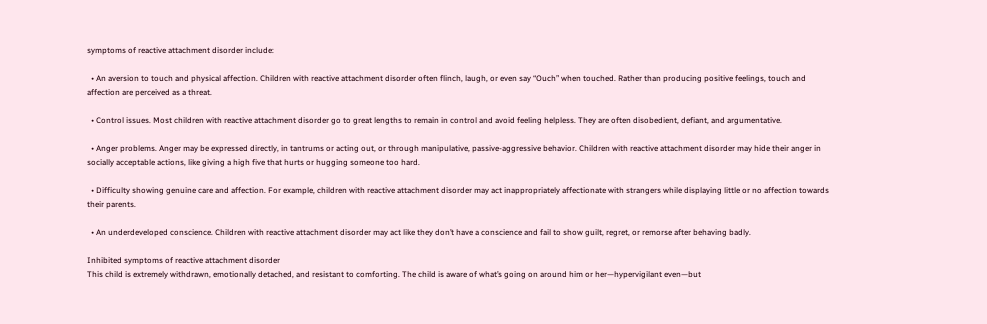symptoms of reactive attachment disorder include:

  • An aversion to touch and physical affection. Children with reactive attachment disorder often flinch, laugh, or even say “Ouch” when touched. Rather than producing positive feelings, touch and affection are perceived as a threat.

  • Control issues. Most children with reactive attachment disorder go to great lengths to remain in control and avoid feeling helpless. They are often disobedient, defiant, and argumentative.

  • Anger problems. Anger may be expressed directly, in tantrums or acting out, or through manipulative, passive-aggressive behavior. Children with reactive attachment disorder may hide their anger in socially acceptable actions, like giving a high five that hurts or hugging someone too hard.

  • Difficulty showing genuine care and affection. For example, children with reactive attachment disorder may act inappropriately affectionate with strangers while displaying little or no affection towards their parents.

  • An underdeveloped conscience. Children with reactive attachment disorder may act like they don’t have a conscience and fail to show guilt, regret, or remorse after behaving badly.

Inhibited symptoms of reactive attachment disorder
This child is extremely withdrawn, emotionally detached, and resistant to comforting. The child is aware of what’s going on around him or her—hypervigilant even—but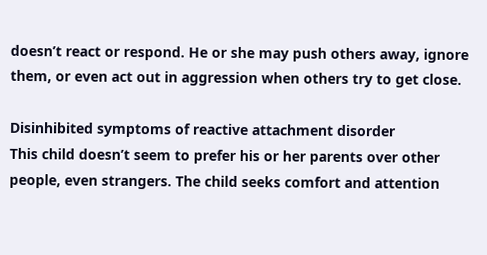doesn’t react or respond. He or she may push others away, ignore them, or even act out in aggression when others try to get close.

Disinhibited symptoms of reactive attachment disorder
This child doesn’t seem to prefer his or her parents over other people, even strangers. The child seeks comfort and attention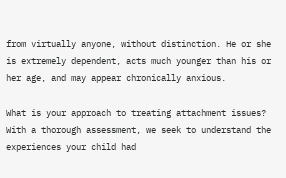from virtually anyone, without distinction. He or she is extremely dependent, acts much younger than his or her age, and may appear chronically anxious.

What is your approach to treating attachment issues?
With a thorough assessment, we seek to understand the experiences your child had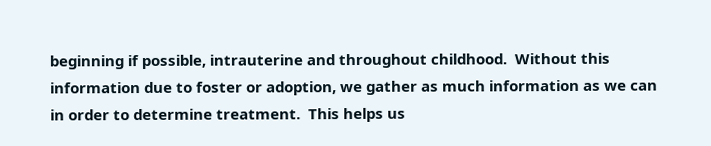beginning if possible, intrauterine and throughout childhood.  Without this information due to foster or adoption, we gather as much information as we can in order to determine treatment.  This helps us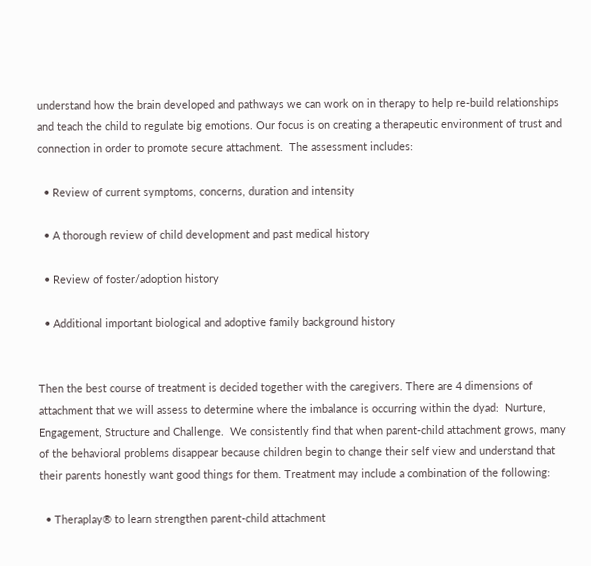understand how the brain developed and pathways we can work on in therapy to help re-build relationships and teach the child to regulate big emotions. Our focus is on creating a therapeutic environment of trust and connection in order to promote secure attachment.  The assessment includes:

  • Review of current symptoms, concerns, duration and intensity

  • A thorough review of child development and past medical history

  • Review of foster/adoption history

  • Additional important biological and adoptive family background history


Then the best course of treatment is decided together with the caregivers. There are 4 dimensions of attachment that we will assess to determine where the imbalance is occurring within the dyad:  Nurture, Engagement, Structure and Challenge.  We consistently find that when parent-child attachment grows, many of the behavioral problems disappear because children begin to change their self view and understand that their parents honestly want good things for them. Treatment may include a combination of the following:

  • Theraplay® to learn strengthen parent-child attachment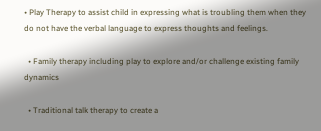• Play Therapy to assist child in expressing what is troubling them when they do not have the verbal language to express thoughts and feelings.

  • Family therapy including play to explore and/or challenge existing family dynamics

  • Traditional talk therapy to create a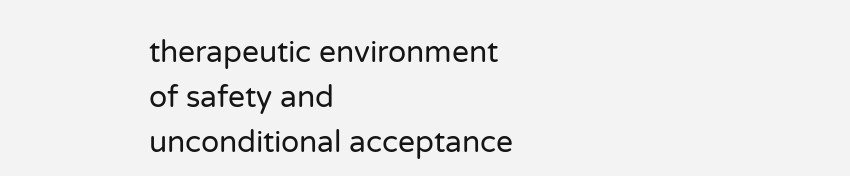therapeutic environment of safety and unconditional acceptance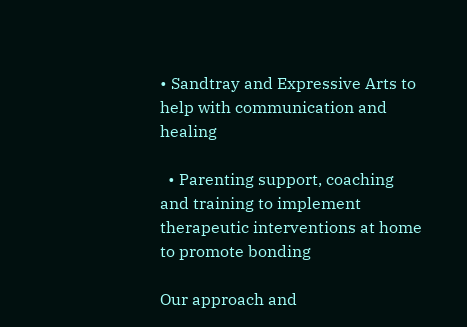• Sandtray and Expressive Arts to help with communication and healing

  • Parenting support, coaching and training to implement therapeutic interventions at home to promote bonding

Our approach and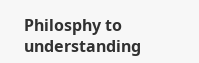Philosphy to understanding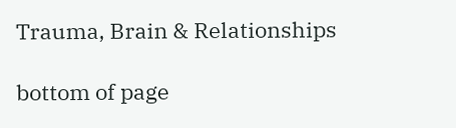Trauma, Brain & Relationships

bottom of page